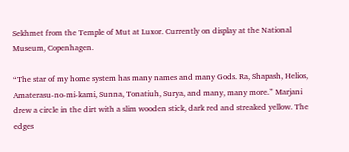Sekhmet from the Temple of Mut at Luxor. Currently on display at the National Museum, Copenhagen.

“The star of my home system has many names and many Gods. Ra, Shapash, Helios, Amaterasu-no-mi-kami, Sunna, Tonatiuh, Surya, and many, many more.” Marjani drew a circle in the dirt with a slim wooden stick, dark red and streaked yellow. The edges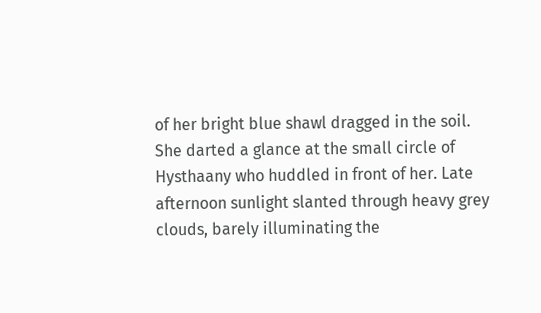of her bright blue shawl dragged in the soil. She darted a glance at the small circle of Hysthaany who huddled in front of her. Late afternoon sunlight slanted through heavy grey clouds, barely illuminating the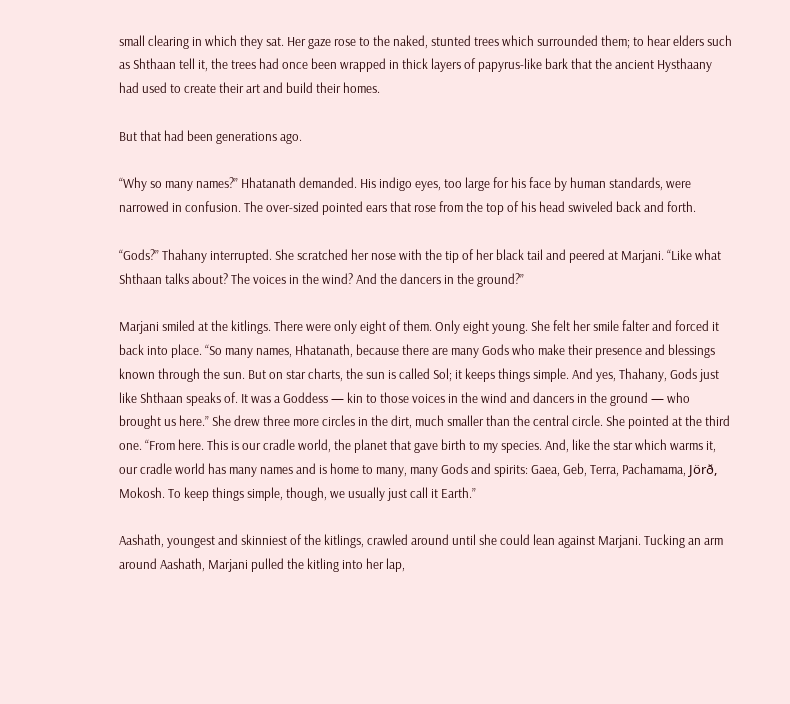small clearing in which they sat. Her gaze rose to the naked, stunted trees which surrounded them; to hear elders such as Shthaan tell it, the trees had once been wrapped in thick layers of papyrus-like bark that the ancient Hysthaany had used to create their art and build their homes.

But that had been generations ago.

“Why so many names?” Hhatanath demanded. His indigo eyes, too large for his face by human standards, were narrowed in confusion. The over-sized pointed ears that rose from the top of his head swiveled back and forth.

“Gods?” Thahany interrupted. She scratched her nose with the tip of her black tail and peered at Marjani. “Like what Shthaan talks about? The voices in the wind? And the dancers in the ground?”

Marjani smiled at the kitlings. There were only eight of them. Only eight young. She felt her smile falter and forced it back into place. “So many names, Hhatanath, because there are many Gods who make their presence and blessings known through the sun. But on star charts, the sun is called Sol; it keeps things simple. And yes, Thahany, Gods just like Shthaan speaks of. It was a Goddess — kin to those voices in the wind and dancers in the ground — who brought us here.” She drew three more circles in the dirt, much smaller than the central circle. She pointed at the third one. “From here. This is our cradle world, the planet that gave birth to my species. And, like the star which warms it, our cradle world has many names and is home to many, many Gods and spirits: Gaea, Geb, Terra, Pachamama, Jörð, Mokosh. To keep things simple, though, we usually just call it Earth.”

Aashath, youngest and skinniest of the kitlings, crawled around until she could lean against Marjani. Tucking an arm around Aashath, Marjani pulled the kitling into her lap,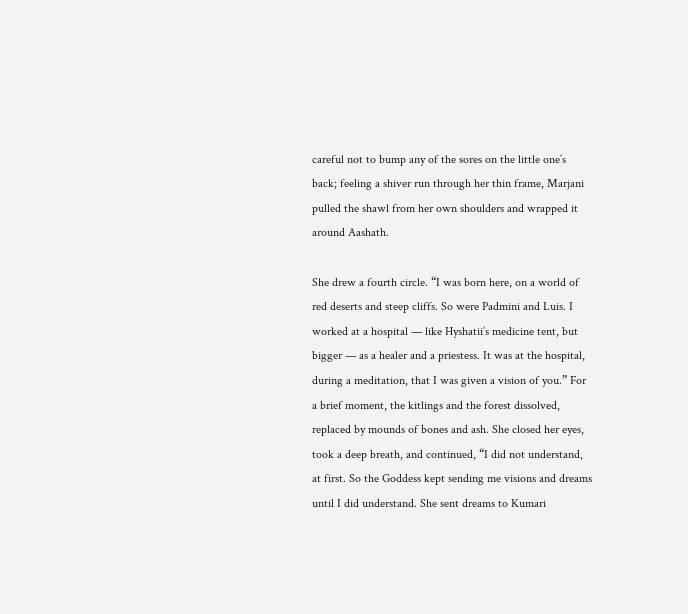careful not to bump any of the sores on the little one’s back; feeling a shiver run through her thin frame, Marjani pulled the shawl from her own shoulders and wrapped it around Aashath.

She drew a fourth circle. “I was born here, on a world of red deserts and steep cliffs. So were Padmini and Luis. I worked at a hospital — like Hyshatii’s medicine tent, but bigger — as a healer and a priestess. It was at the hospital, during a meditation, that I was given a vision of you.” For a brief moment, the kitlings and the forest dissolved, replaced by mounds of bones and ash. She closed her eyes, took a deep breath, and continued, “I did not understand, at first. So the Goddess kept sending me visions and dreams until I did understand. She sent dreams to Kumari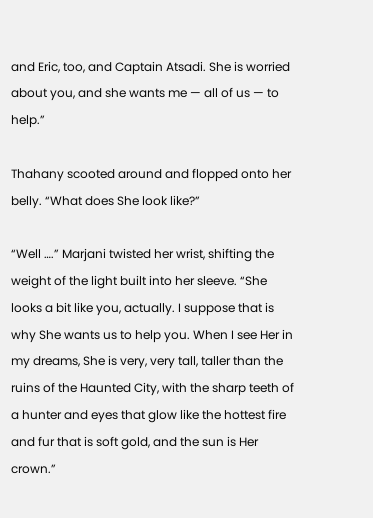and Eric, too, and Captain Atsadi. She is worried about you, and she wants me — all of us — to help.”

Thahany scooted around and flopped onto her belly. “What does She look like?”

“Well ….” Marjani twisted her wrist, shifting the weight of the light built into her sleeve. “She looks a bit like you, actually. I suppose that is why She wants us to help you. When I see Her in my dreams, She is very, very tall, taller than the ruins of the Haunted City, with the sharp teeth of a hunter and eyes that glow like the hottest fire and fur that is soft gold, and the sun is Her crown.”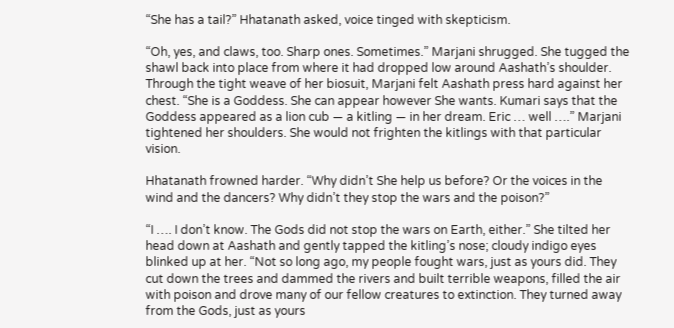“She has a tail?” Hhatanath asked, voice tinged with skepticism.

“Oh, yes, and claws, too. Sharp ones. Sometimes.” Marjani shrugged. She tugged the shawl back into place from where it had dropped low around Aashath’s shoulder. Through the tight weave of her biosuit, Marjani felt Aashath press hard against her chest. “She is a Goddess. She can appear however She wants. Kumari says that the Goddess appeared as a lion cub — a kitling — in her dream. Eric … well ….” Marjani tightened her shoulders. She would not frighten the kitlings with that particular vision.

Hhatanath frowned harder. “Why didn’t She help us before? Or the voices in the wind and the dancers? Why didn’t they stop the wars and the poison?”

“I …. I don’t know. The Gods did not stop the wars on Earth, either.” She tilted her head down at Aashath and gently tapped the kitling’s nose; cloudy indigo eyes blinked up at her. “Not so long ago, my people fought wars, just as yours did. They cut down the trees and dammed the rivers and built terrible weapons, filled the air with poison and drove many of our fellow creatures to extinction. They turned away from the Gods, just as yours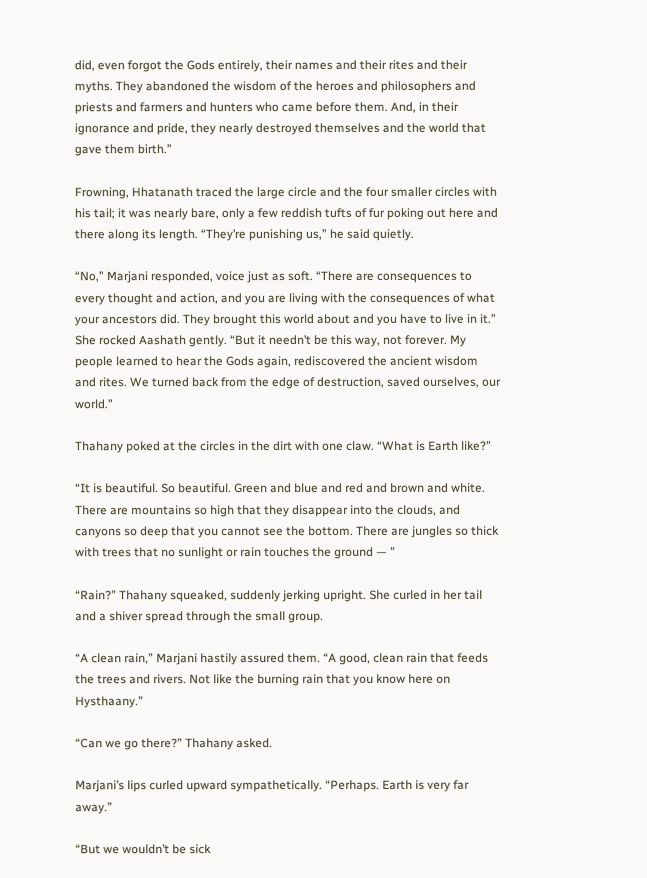did, even forgot the Gods entirely, their names and their rites and their myths. They abandoned the wisdom of the heroes and philosophers and priests and farmers and hunters who came before them. And, in their ignorance and pride, they nearly destroyed themselves and the world that gave them birth.”

Frowning, Hhatanath traced the large circle and the four smaller circles with his tail; it was nearly bare, only a few reddish tufts of fur poking out here and there along its length. “They’re punishing us,” he said quietly.

“No,” Marjani responded, voice just as soft. “There are consequences to every thought and action, and you are living with the consequences of what your ancestors did. They brought this world about and you have to live in it.” She rocked Aashath gently. “But it needn’t be this way, not forever. My people learned to hear the Gods again, rediscovered the ancient wisdom and rites. We turned back from the edge of destruction, saved ourselves, our world.”

Thahany poked at the circles in the dirt with one claw. “What is Earth like?”

“It is beautiful. So beautiful. Green and blue and red and brown and white. There are mountains so high that they disappear into the clouds, and canyons so deep that you cannot see the bottom. There are jungles so thick with trees that no sunlight or rain touches the ground — ”

“Rain?” Thahany squeaked, suddenly jerking upright. She curled in her tail and a shiver spread through the small group.

“A clean rain,” Marjani hastily assured them. “A good, clean rain that feeds the trees and rivers. Not like the burning rain that you know here on Hysthaany.”

“Can we go there?” Thahany asked.

Marjani’s lips curled upward sympathetically. “Perhaps. Earth is very far away.”

“But we wouldn’t be sick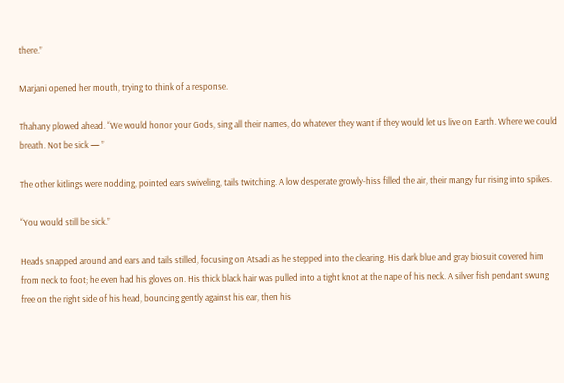there.”

Marjani opened her mouth, trying to think of a response.

Thahany plowed ahead. “We would honor your Gods, sing all their names, do whatever they want if they would let us live on Earth. Where we could breath. Not be sick — ”

The other kitlings were nodding, pointed ears swiveling, tails twitching. A low desperate growly-hiss filled the air, their mangy fur rising into spikes.

“You would still be sick.”

Heads snapped around and ears and tails stilled, focusing on Atsadi as he stepped into the clearing. His dark blue and gray biosuit covered him from neck to foot; he even had his gloves on. His thick black hair was pulled into a tight knot at the nape of his neck. A silver fish pendant swung free on the right side of his head, bouncing gently against his ear, then his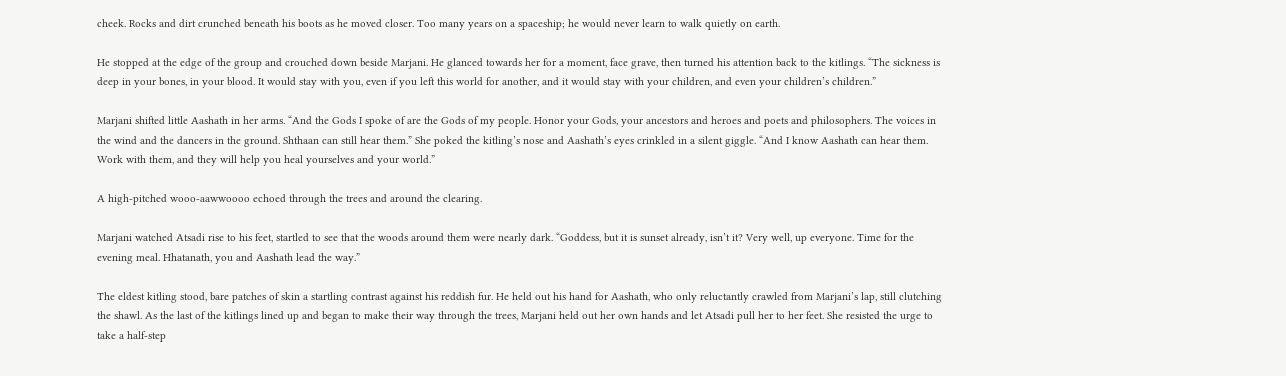cheek. Rocks and dirt crunched beneath his boots as he moved closer. Too many years on a spaceship; he would never learn to walk quietly on earth.

He stopped at the edge of the group and crouched down beside Marjani. He glanced towards her for a moment, face grave, then turned his attention back to the kitlings. “The sickness is deep in your bones, in your blood. It would stay with you, even if you left this world for another, and it would stay with your children, and even your children’s children.”

Marjani shifted little Aashath in her arms. “And the Gods I spoke of are the Gods of my people. Honor your Gods, your ancestors and heroes and poets and philosophers. The voices in the wind and the dancers in the ground. Shthaan can still hear them.” She poked the kitling’s nose and Aashath’s eyes crinkled in a silent giggle. “And I know Aashath can hear them. Work with them, and they will help you heal yourselves and your world.”

A high-pitched wooo-aawwoooo echoed through the trees and around the clearing.

Marjani watched Atsadi rise to his feet, startled to see that the woods around them were nearly dark. “Goddess, but it is sunset already, isn’t it? Very well, up everyone. Time for the evening meal. Hhatanath, you and Aashath lead the way.”

The eldest kitling stood, bare patches of skin a startling contrast against his reddish fur. He held out his hand for Aashath, who only reluctantly crawled from Marjani’s lap, still clutching the shawl. As the last of the kitlings lined up and began to make their way through the trees, Marjani held out her own hands and let Atsadi pull her to her feet. She resisted the urge to take a half-step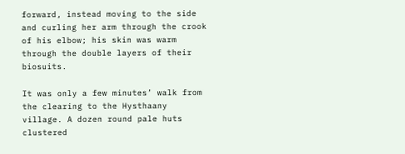forward, instead moving to the side and curling her arm through the crook of his elbow; his skin was warm through the double layers of their biosuits.

It was only a few minutes’ walk from the clearing to the Hysthaany village. A dozen round pale huts clustered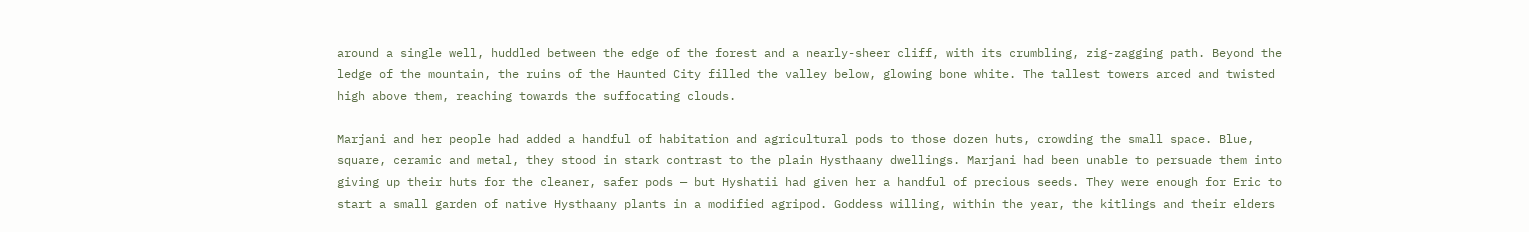around a single well, huddled between the edge of the forest and a nearly-sheer cliff, with its crumbling, zig-zagging path. Beyond the ledge of the mountain, the ruins of the Haunted City filled the valley below, glowing bone white. The tallest towers arced and twisted high above them, reaching towards the suffocating clouds.

Marjani and her people had added a handful of habitation and agricultural pods to those dozen huts, crowding the small space. Blue, square, ceramic and metal, they stood in stark contrast to the plain Hysthaany dwellings. Marjani had been unable to persuade them into giving up their huts for the cleaner, safer pods — but Hyshatii had given her a handful of precious seeds. They were enough for Eric to start a small garden of native Hysthaany plants in a modified agripod. Goddess willing, within the year, the kitlings and their elders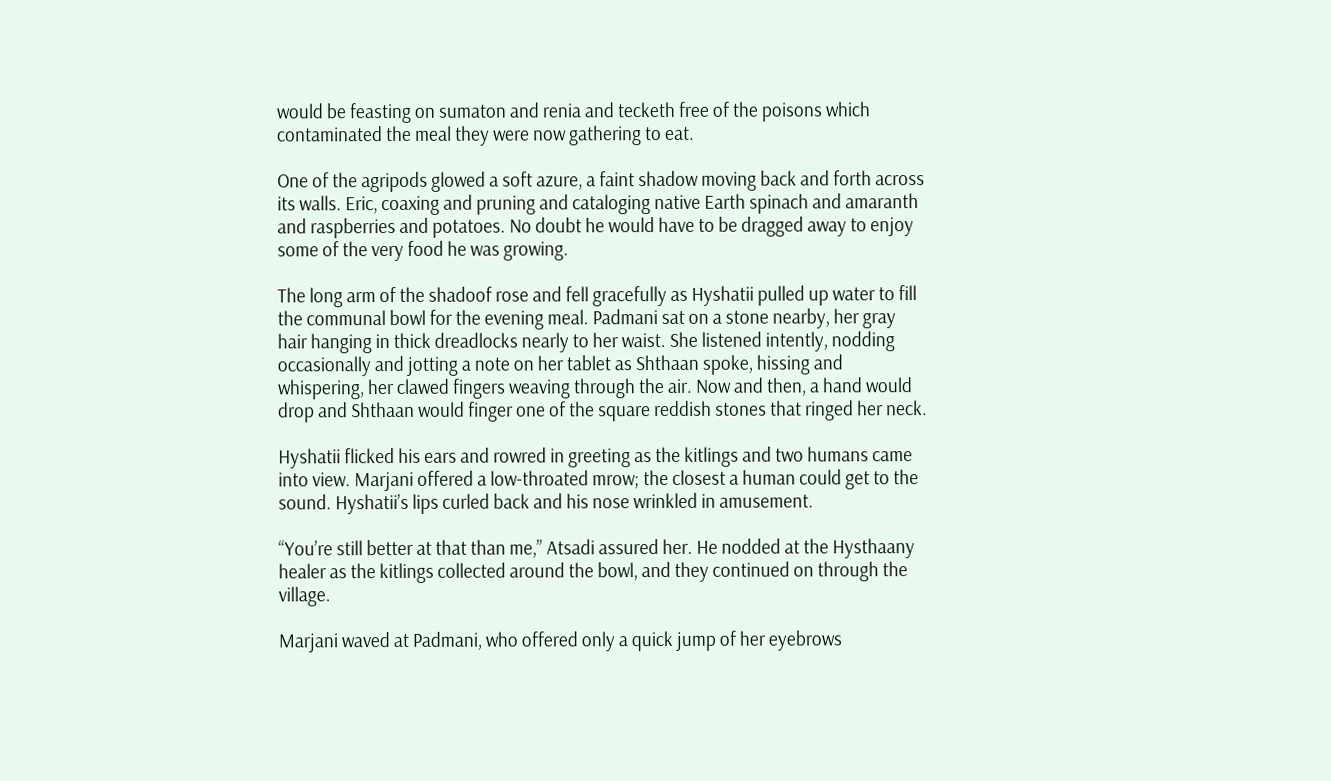would be feasting on sumaton and renia and tecketh free of the poisons which contaminated the meal they were now gathering to eat.

One of the agripods glowed a soft azure, a faint shadow moving back and forth across its walls. Eric, coaxing and pruning and cataloging native Earth spinach and amaranth and raspberries and potatoes. No doubt he would have to be dragged away to enjoy some of the very food he was growing.

The long arm of the shadoof rose and fell gracefully as Hyshatii pulled up water to fill the communal bowl for the evening meal. Padmani sat on a stone nearby, her gray hair hanging in thick dreadlocks nearly to her waist. She listened intently, nodding occasionally and jotting a note on her tablet as Shthaan spoke, hissing and whispering, her clawed fingers weaving through the air. Now and then, a hand would drop and Shthaan would finger one of the square reddish stones that ringed her neck.

Hyshatii flicked his ears and rowred in greeting as the kitlings and two humans came into view. Marjani offered a low-throated mrow; the closest a human could get to the sound. Hyshatii’s lips curled back and his nose wrinkled in amusement.

“You’re still better at that than me,” Atsadi assured her. He nodded at the Hysthaany healer as the kitlings collected around the bowl, and they continued on through the village.

Marjani waved at Padmani, who offered only a quick jump of her eyebrows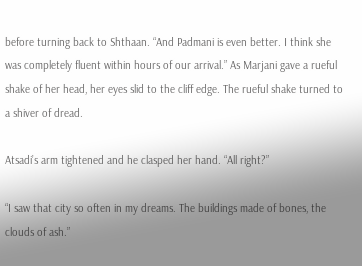before turning back to Shthaan. “And Padmani is even better. I think she was completely fluent within hours of our arrival.” As Marjani gave a rueful shake of her head, her eyes slid to the cliff edge. The rueful shake turned to a shiver of dread.

Atsadi’s arm tightened and he clasped her hand. “All right?”

“I saw that city so often in my dreams. The buildings made of bones, the clouds of ash.”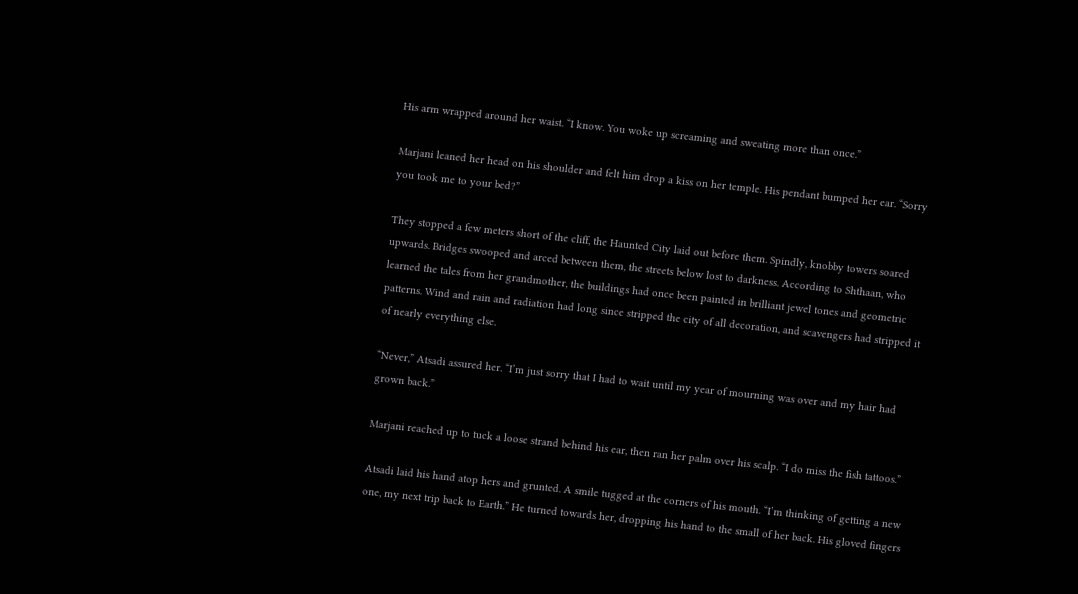His arm wrapped around her waist. “I know. You woke up screaming and sweating more than once.”

Marjani leaned her head on his shoulder and felt him drop a kiss on her temple. His pendant bumped her ear. “Sorry you took me to your bed?”

They stopped a few meters short of the cliff, the Haunted City laid out before them. Spindly, knobby towers soared upwards. Bridges swooped and arced between them, the streets below lost to darkness. According to Shthaan, who learned the tales from her grandmother, the buildings had once been painted in brilliant jewel tones and geometric patterns. Wind and rain and radiation had long since stripped the city of all decoration, and scavengers had stripped it of nearly everything else.

“Never,” Atsadi assured her. “I’m just sorry that I had to wait until my year of mourning was over and my hair had grown back.”

Marjani reached up to tuck a loose strand behind his ear, then ran her palm over his scalp. “I do miss the fish tattoos.”

Atsadi laid his hand atop hers and grunted. A smile tugged at the corners of his mouth. “I’m thinking of getting a new one, my next trip back to Earth.” He turned towards her, dropping his hand to the small of her back. His gloved fingers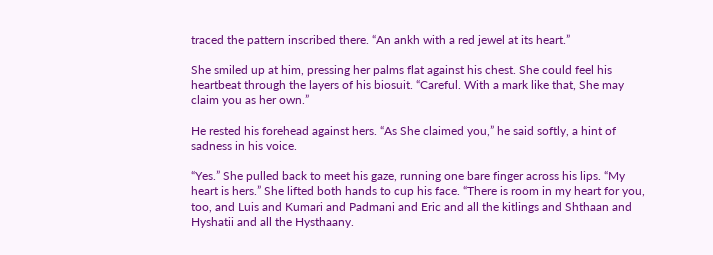traced the pattern inscribed there. “An ankh with a red jewel at its heart.”

She smiled up at him, pressing her palms flat against his chest. She could feel his heartbeat through the layers of his biosuit. “Careful. With a mark like that, She may claim you as her own.”

He rested his forehead against hers. “As She claimed you,” he said softly, a hint of sadness in his voice.

“Yes.” She pulled back to meet his gaze, running one bare finger across his lips. “My heart is hers.” She lifted both hands to cup his face. “There is room in my heart for you, too, and Luis and Kumari and Padmani and Eric and all the kitlings and Shthaan and Hyshatii and all the Hysthaany.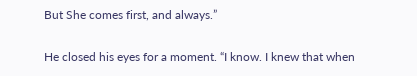But She comes first, and always.”

He closed his eyes for a moment. “I know. I knew that when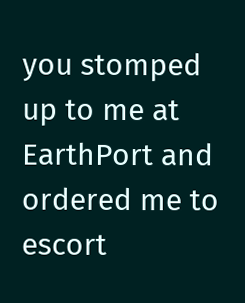you stomped up to me at EarthPort and ordered me to escort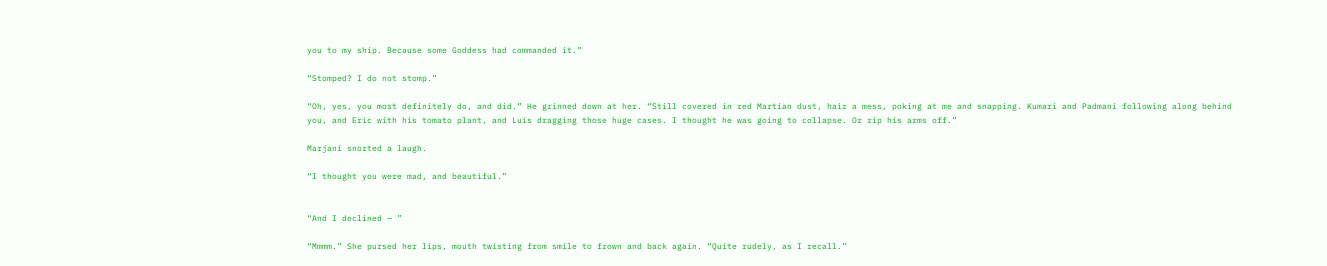you to my ship. Because some Goddess had commanded it.”

“Stomped? I do not stomp.”

“Oh, yes, you most definitely do, and did.” He grinned down at her. “Still covered in red Martian dust, hair a mess, poking at me and snapping. Kumari and Padmani following along behind you, and Eric with his tomato plant, and Luis dragging those huge cases. I thought he was going to collapse. Or rip his arms off.”

Marjani snorted a laugh.

“I thought you were mad, and beautiful.”


“And I declined — ”

“Mmmm.” She pursed her lips, mouth twisting from smile to frown and back again. “Quite rudely, as I recall.”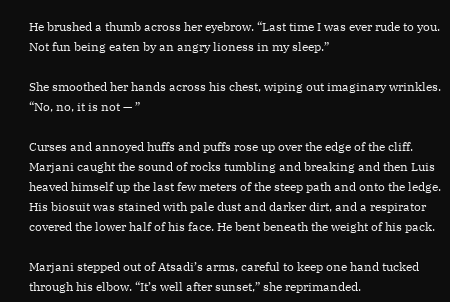He brushed a thumb across her eyebrow. “Last time I was ever rude to you. Not fun being eaten by an angry lioness in my sleep.”

She smoothed her hands across his chest, wiping out imaginary wrinkles. “No, no, it is not — ”

Curses and annoyed huffs and puffs rose up over the edge of the cliff. Marjani caught the sound of rocks tumbling and breaking and then Luis heaved himself up the last few meters of the steep path and onto the ledge. His biosuit was stained with pale dust and darker dirt, and a respirator covered the lower half of his face. He bent beneath the weight of his pack.

Marjani stepped out of Atsadi’s arms, careful to keep one hand tucked through his elbow. “It’s well after sunset,” she reprimanded.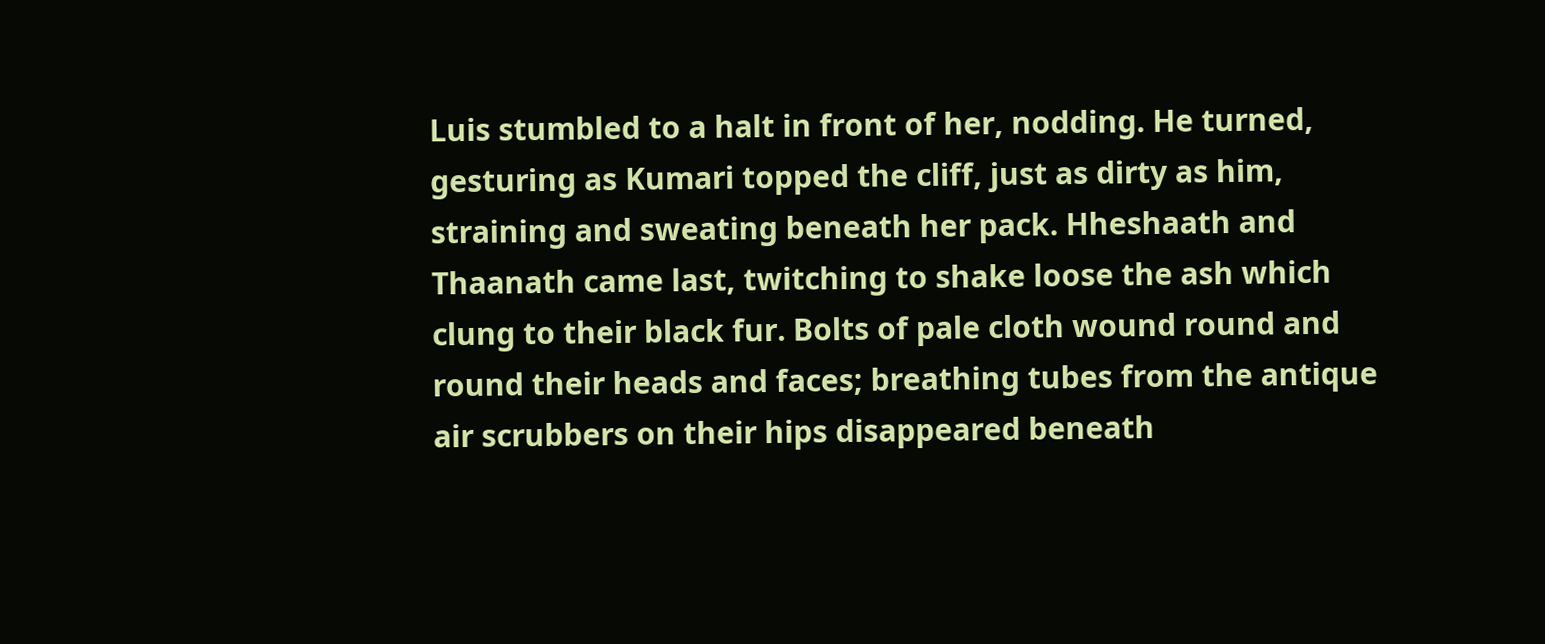Luis stumbled to a halt in front of her, nodding. He turned, gesturing as Kumari topped the cliff, just as dirty as him, straining and sweating beneath her pack. Hheshaath and Thaanath came last, twitching to shake loose the ash which clung to their black fur. Bolts of pale cloth wound round and round their heads and faces; breathing tubes from the antique air scrubbers on their hips disappeared beneath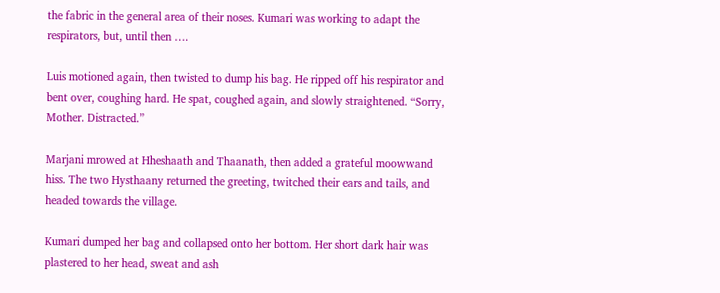the fabric in the general area of their noses. Kumari was working to adapt the respirators, but, until then ….

Luis motioned again, then twisted to dump his bag. He ripped off his respirator and bent over, coughing hard. He spat, coughed again, and slowly straightened. “Sorry, Mother. Distracted.”

Marjani mrowed at Hheshaath and Thaanath, then added a grateful moowwand hiss. The two Hysthaany returned the greeting, twitched their ears and tails, and headed towards the village.

Kumari dumped her bag and collapsed onto her bottom. Her short dark hair was plastered to her head, sweat and ash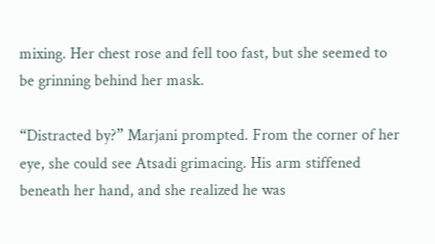mixing. Her chest rose and fell too fast, but she seemed to be grinning behind her mask.

“Distracted by?” Marjani prompted. From the corner of her eye, she could see Atsadi grimacing. His arm stiffened beneath her hand, and she realized he was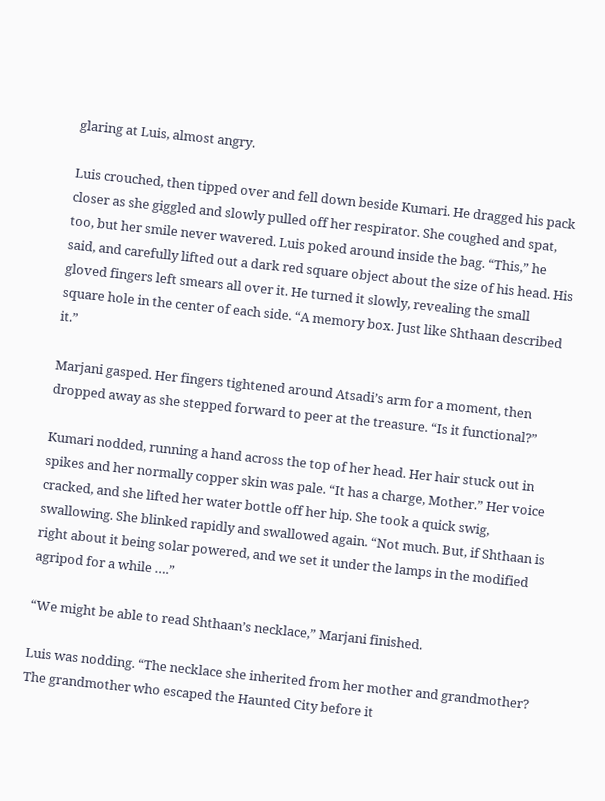glaring at Luis, almost angry.

Luis crouched, then tipped over and fell down beside Kumari. He dragged his pack closer as she giggled and slowly pulled off her respirator. She coughed and spat, too, but her smile never wavered. Luis poked around inside the bag. “This,” he said, and carefully lifted out a dark red square object about the size of his head. His gloved fingers left smears all over it. He turned it slowly, revealing the small square hole in the center of each side. “A memory box. Just like Shthaan described it.”

Marjani gasped. Her fingers tightened around Atsadi’s arm for a moment, then dropped away as she stepped forward to peer at the treasure. “Is it functional?”

Kumari nodded, running a hand across the top of her head. Her hair stuck out in spikes and her normally copper skin was pale. “It has a charge, Mother.” Her voice cracked, and she lifted her water bottle off her hip. She took a quick swig, swallowing. She blinked rapidly and swallowed again. “Not much. But, if Shthaan is right about it being solar powered, and we set it under the lamps in the modified agripod for a while ….”

“We might be able to read Shthaan’s necklace,” Marjani finished.

Luis was nodding. “The necklace she inherited from her mother and grandmother? The grandmother who escaped the Haunted City before it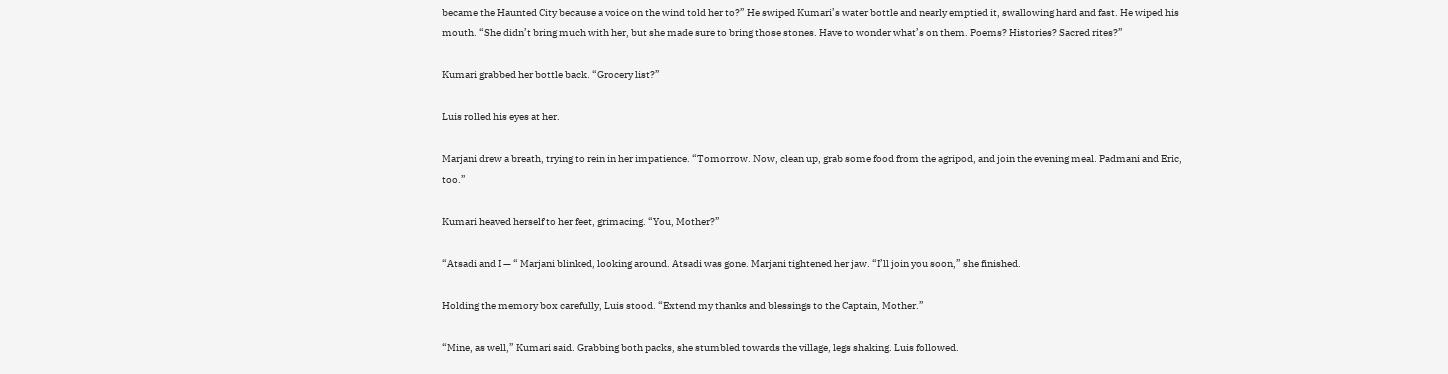became the Haunted City because a voice on the wind told her to?” He swiped Kumari’s water bottle and nearly emptied it, swallowing hard and fast. He wiped his mouth. “She didn’t bring much with her, but she made sure to bring those stones. Have to wonder what’s on them. Poems? Histories? Sacred rites?”

Kumari grabbed her bottle back. “Grocery list?”

Luis rolled his eyes at her.

Marjani drew a breath, trying to rein in her impatience. “Tomorrow. Now, clean up, grab some food from the agripod, and join the evening meal. Padmani and Eric, too.”

Kumari heaved herself to her feet, grimacing. “You, Mother?”

“Atsadi and I — “ Marjani blinked, looking around. Atsadi was gone. Marjani tightened her jaw. “I’ll join you soon,” she finished.

Holding the memory box carefully, Luis stood. “Extend my thanks and blessings to the Captain, Mother.”

“Mine, as well,” Kumari said. Grabbing both packs, she stumbled towards the village, legs shaking. Luis followed.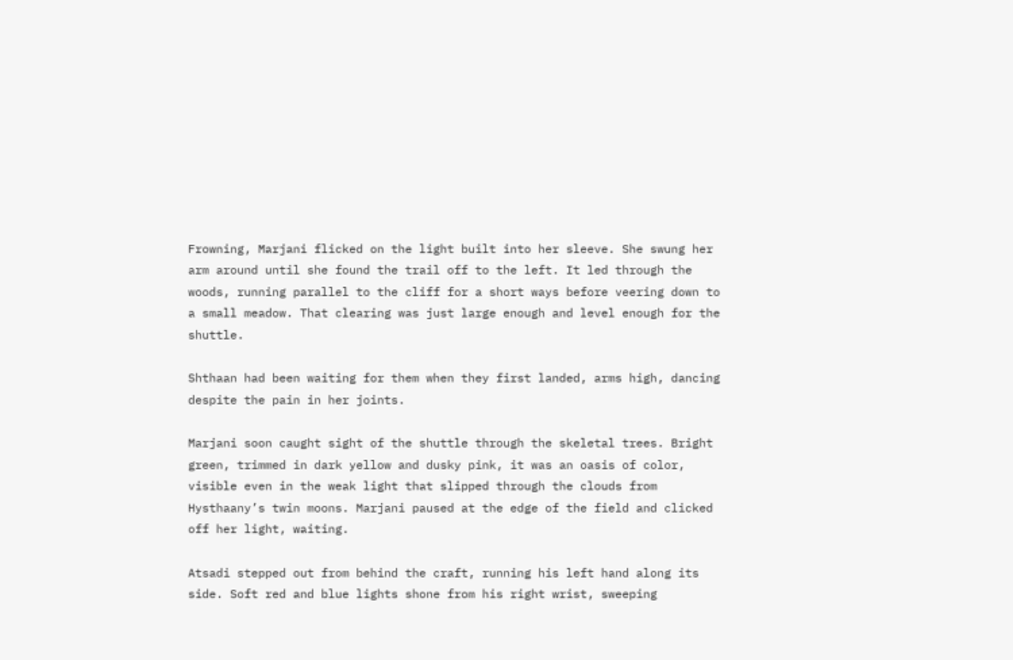Frowning, Marjani flicked on the light built into her sleeve. She swung her arm around until she found the trail off to the left. It led through the woods, running parallel to the cliff for a short ways before veering down to a small meadow. That clearing was just large enough and level enough for the shuttle.

Shthaan had been waiting for them when they first landed, arms high, dancing despite the pain in her joints.

Marjani soon caught sight of the shuttle through the skeletal trees. Bright green, trimmed in dark yellow and dusky pink, it was an oasis of color, visible even in the weak light that slipped through the clouds from Hysthaany’s twin moons. Marjani paused at the edge of the field and clicked off her light, waiting.

Atsadi stepped out from behind the craft, running his left hand along its side. Soft red and blue lights shone from his right wrist, sweeping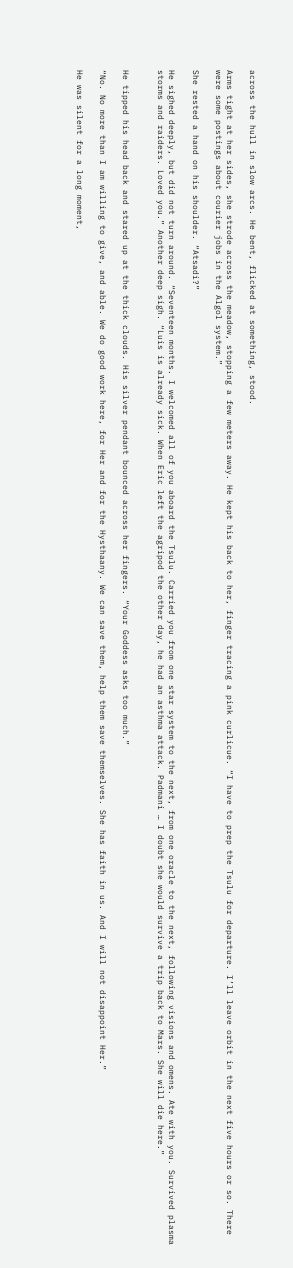across the hull in slow arcs. He bent, flicked at something, stood.

Arms tight at her sides, she strode across the meadow, stopping a few meters away. He kept his back to her, finger tracing a pink curlicue. “I have to prep the Tsulu for departure. I’ll leave orbit in the next five hours or so. There were some postings about courier jobs in the Algol system.”

She rested a hand on his shoulder. “Atsadi?”

He sighed deeply, but did not turn around. “Seventeen months. I welcomed all of you aboard the Tsulu. Carried you from one star system to the next, from one oracle to the next, following visions and omens. Ate with you. Survived plasma storms and raiders. Loved you.” Another deep sigh. “Luis is already sick. When Eric left the agripod the other day, he had an asthma attack. Padmani … I doubt she would survive a trip back to Mars. She will die here.”


He tipped his head back and stared up at the thick clouds. His silver pendant bounced across her fingers. “Your Goddess asks too much.”

“No. No more than I am willing to give, and able. We do good work here, for Her and for the Hysthaany. We can save them, help them save themselves. She has faith in us. And I will not disappoint Her.”

He was silent for a long moment,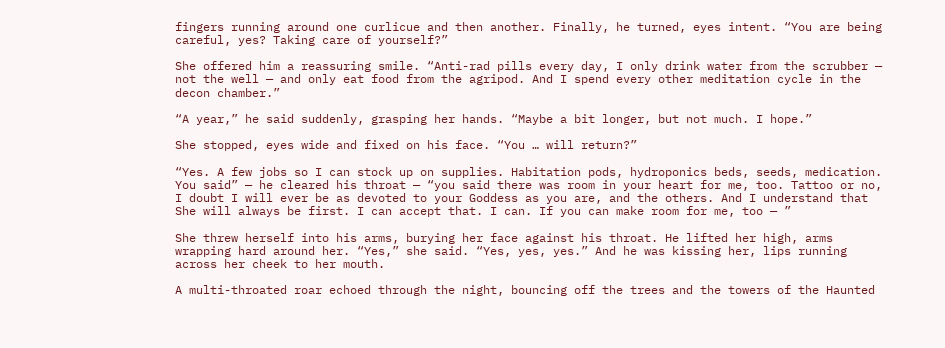fingers running around one curlicue and then another. Finally, he turned, eyes intent. “You are being careful, yes? Taking care of yourself?”

She offered him a reassuring smile. “Anti-rad pills every day, I only drink water from the scrubber — not the well — and only eat food from the agripod. And I spend every other meditation cycle in the decon chamber.”

“A year,” he said suddenly, grasping her hands. “Maybe a bit longer, but not much. I hope.”

She stopped, eyes wide and fixed on his face. “You … will return?”

“Yes. A few jobs so I can stock up on supplies. Habitation pods, hydroponics beds, seeds, medication. You said” — he cleared his throat — “you said there was room in your heart for me, too. Tattoo or no, I doubt I will ever be as devoted to your Goddess as you are, and the others. And I understand that She will always be first. I can accept that. I can. If you can make room for me, too — ”

She threw herself into his arms, burying her face against his throat. He lifted her high, arms wrapping hard around her. “Yes,” she said. “Yes, yes, yes.” And he was kissing her, lips running across her cheek to her mouth.

A multi-throated roar echoed through the night, bouncing off the trees and the towers of the Haunted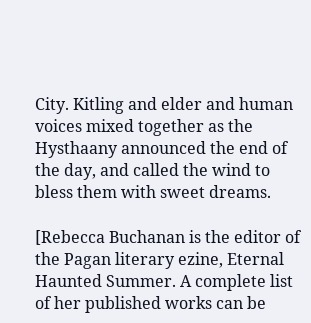City. Kitling and elder and human voices mixed together as the Hysthaany announced the end of the day, and called the wind to bless them with sweet dreams.

[Rebecca Buchanan is the editor of the Pagan literary ezine, Eternal Haunted Summer. A complete list of her published works can be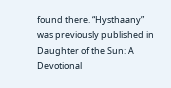found there. “Hysthaany” was previously published in Daughter of the Sun: A Devotional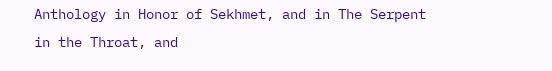Anthology in Honor of Sekhmet, and in The Serpent in the Throat, and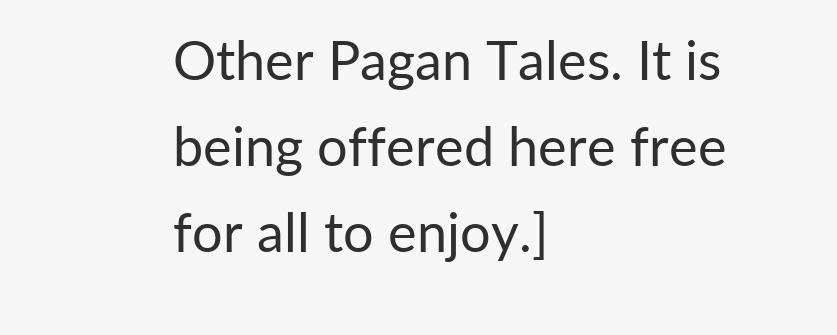Other Pagan Tales. It is being offered here free for all to enjoy.]